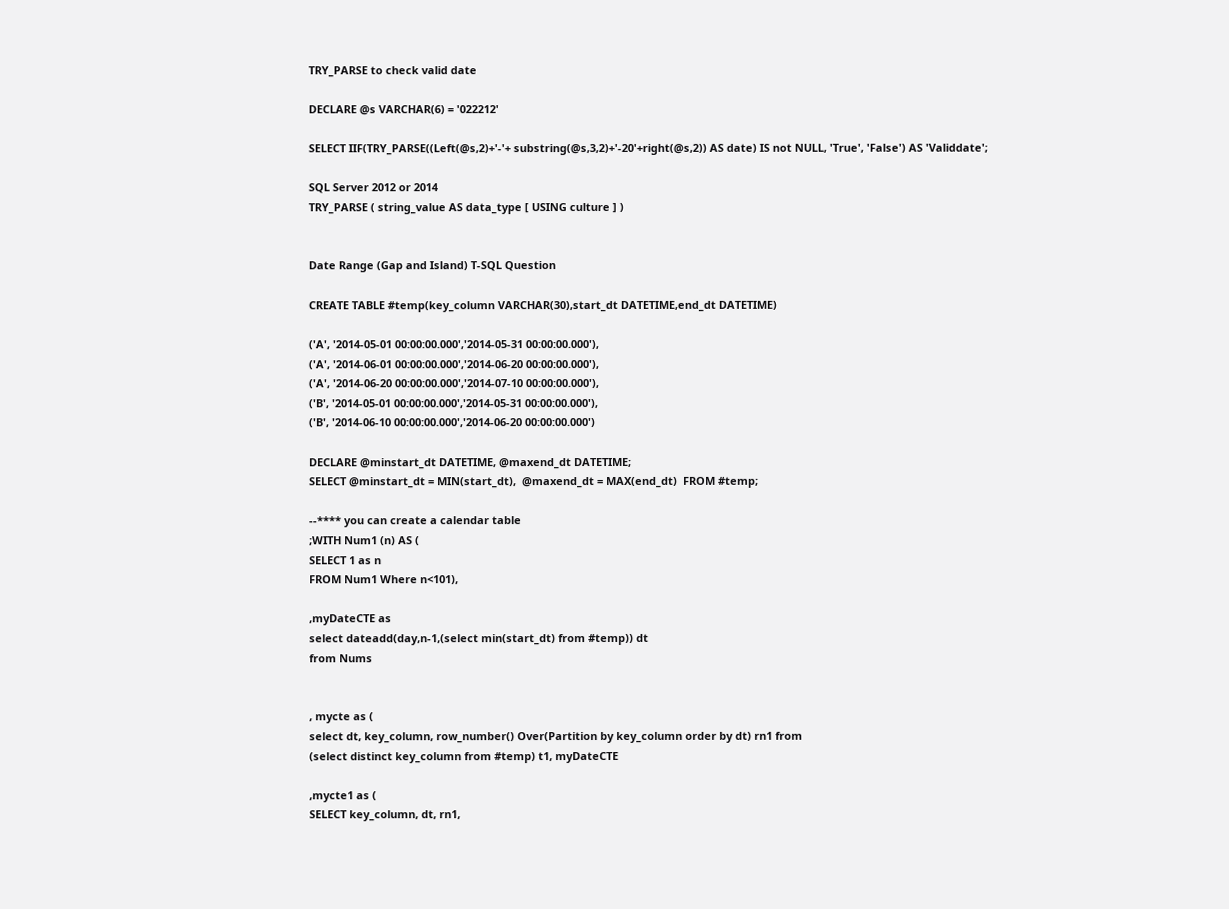TRY_PARSE to check valid date

DECLARE @s VARCHAR(6) = '022212'

SELECT IIF(TRY_PARSE((Left(@s,2)+'-'+ substring(@s,3,2)+'-20'+right(@s,2)) AS date) IS not NULL, 'True', 'False') AS 'Validdate';

SQL Server 2012 or 2014
TRY_PARSE ( string_value AS data_type [ USING culture ] )


Date Range (Gap and Island) T-SQL Question

CREATE TABLE #temp(key_column VARCHAR(30),start_dt DATETIME,end_dt DATETIME)

('A', '2014-05-01 00:00:00.000','2014-05-31 00:00:00.000'),
('A', '2014-06-01 00:00:00.000','2014-06-20 00:00:00.000'),
('A', '2014-06-20 00:00:00.000','2014-07-10 00:00:00.000'),
('B', '2014-05-01 00:00:00.000','2014-05-31 00:00:00.000'),
('B', '2014-06-10 00:00:00.000','2014-06-20 00:00:00.000')

DECLARE @minstart_dt DATETIME, @maxend_dt DATETIME;
SELECT @minstart_dt = MIN(start_dt),  @maxend_dt = MAX(end_dt)  FROM #temp;

--**** you can create a calendar table
;WITH Num1 (n) AS (
SELECT 1 as n
FROM Num1 Where n<101),

,myDateCTE as
select dateadd(day,n-1,(select min(start_dt) from #temp)) dt
from Nums


, mycte as (
select dt, key_column, row_number() Over(Partition by key_column order by dt) rn1 from
(select distinct key_column from #temp) t1, myDateCTE

,mycte1 as (
SELECT key_column, dt, rn1,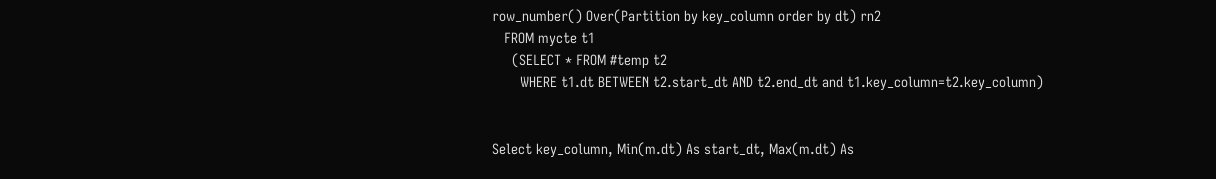row_number() Over(Partition by key_column order by dt) rn2
   FROM mycte t1
     (SELECT * FROM #temp t2
       WHERE t1.dt BETWEEN t2.start_dt AND t2.end_dt and t1.key_column=t2.key_column)


Select key_column, Min(m.dt) As start_dt, Max(m.dt) As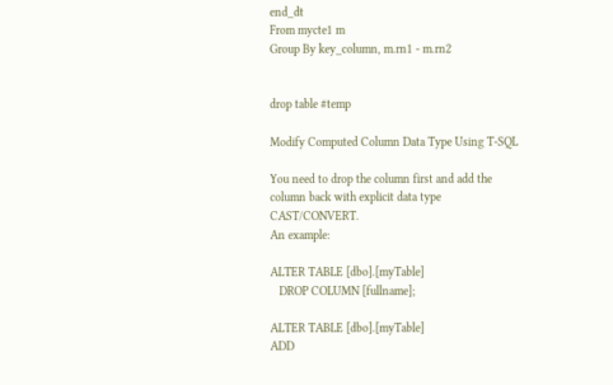end_dt
From mycte1 m
Group By key_column, m.rn1 - m.rn2


drop table #temp

Modify Computed Column Data Type Using T-SQL

You need to drop the column first and add the column back with explicit data type CAST/CONVERT.
An example:

ALTER TABLE [dbo].[myTable]
   DROP COLUMN [fullname];

ALTER TABLE [dbo].[myTable]
ADD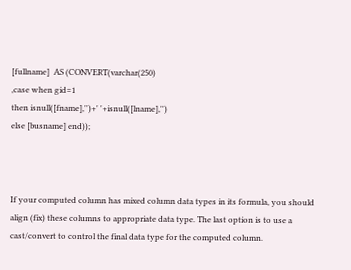[fullname]  AS (CONVERT(varchar(250)
,case when gid=1
then isnull([fname],'')+' '+isnull([lname],'')
else [busname] end));



If your computed column has mixed column data types in its formula, you should align (fix) these columns to appropriate data type. The last option is to use a cast/convert to control the final data type for the computed column.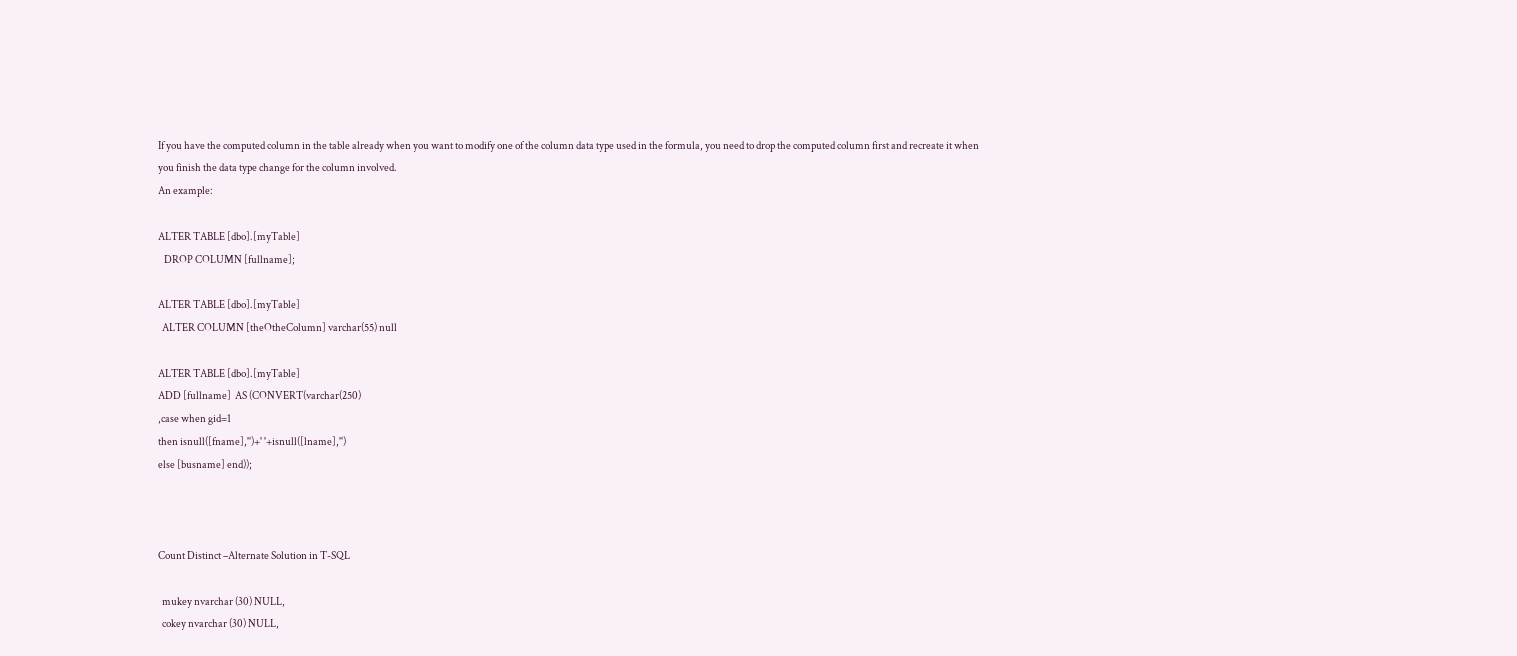If you have the computed column in the table already when you want to modify one of the column data type used in the formula, you need to drop the computed column first and recreate it when you finish the data type change for the column involved.
An example:

ALTER TABLE [dbo].[myTable]
   DROP COLUMN [fullname];

ALTER TABLE [dbo].[myTable]
  ALTER COLUMN [theOtheColumn] varchar(55) null

ALTER TABLE [dbo].[myTable]
ADD [fullname]  AS (CONVERT(varchar(250)
,case when gid=1
then isnull([fname],'')+' '+isnull([lname],'')
else [busname] end));



Count Distinct –Alternate Solution in T-SQL

  mukey nvarchar (30) NULL,
  cokey nvarchar (30) NULL,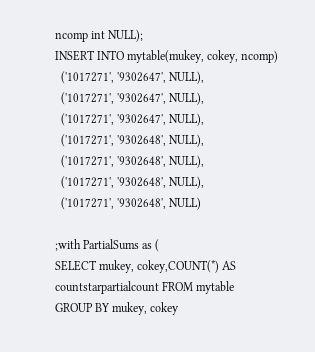ncomp int NULL);
INSERT INTO mytable(mukey, cokey, ncomp)
  ('1017271', '9302647', NULL),
  ('1017271', '9302647', NULL),
  ('1017271', '9302647', NULL),
  ('1017271', '9302648', NULL),
  ('1017271', '9302648', NULL),
  ('1017271', '9302648', NULL),
  ('1017271', '9302648', NULL)

;with PartialSums as (
SELECT mukey, cokey,COUNT(*) AS countstarpartialcount FROM mytable
GROUP BY mukey, cokey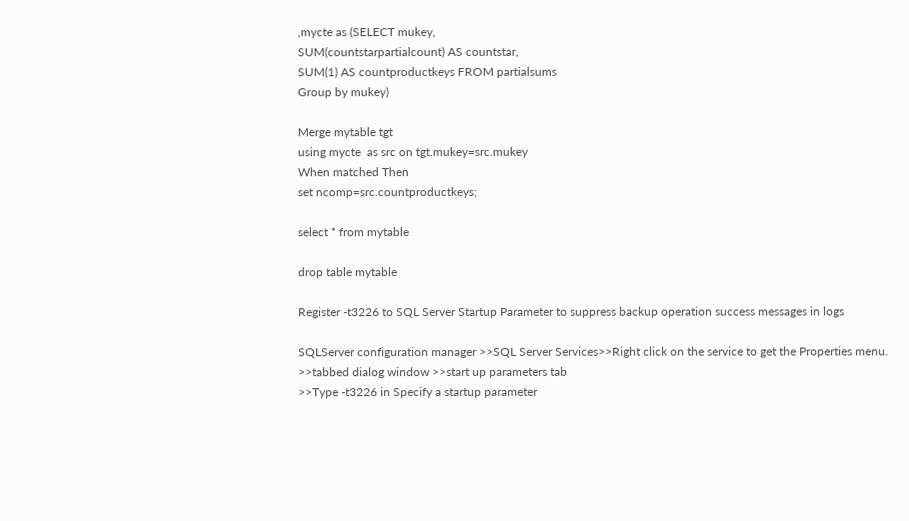,mycte as (SELECT mukey,
SUM(countstarpartialcount) AS countstar,
SUM(1) AS countproductkeys FROM partialsums
Group by mukey)

Merge mytable tgt
using mycte  as src on tgt.mukey=src.mukey
When matched Then
set ncomp=src.countproductkeys;

select * from mytable

drop table mytable

Register -t3226 to SQL Server Startup Parameter to suppress backup operation success messages in logs

SQLServer configuration manager >>SQL Server Services>>Right click on the service to get the Properties menu.
>>tabbed dialog window >>start up parameters tab
>>Type -t3226 in Specify a startup parameter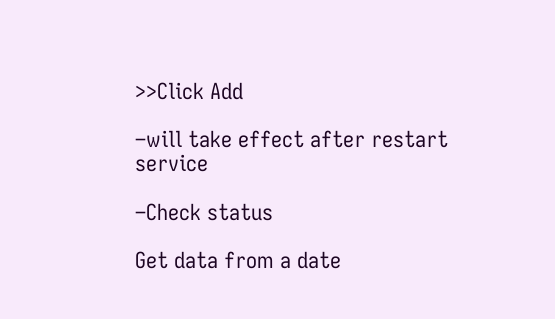>>Click Add

–will take effect after restart service

–Check status

Get data from a date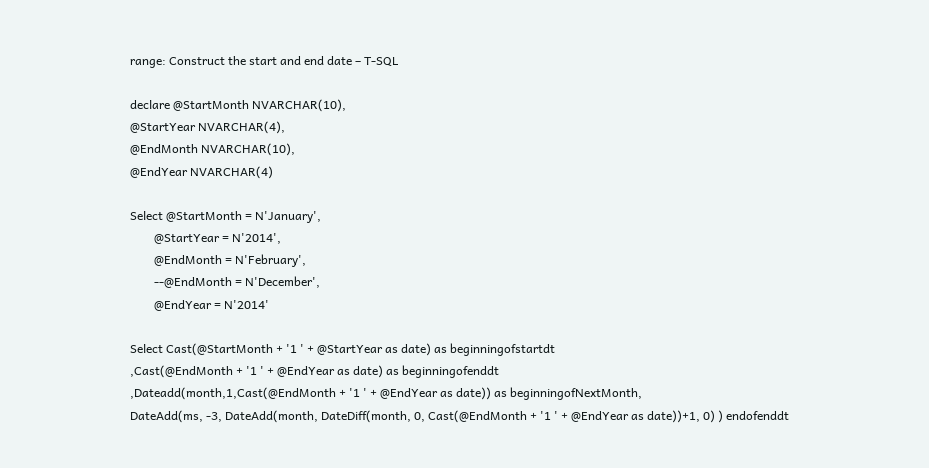range: Construct the start and end date – T-SQL

declare @StartMonth NVARCHAR(10),
@StartYear NVARCHAR(4),
@EndMonth NVARCHAR(10),
@EndYear NVARCHAR(4)

Select @StartMonth = N'January',
        @StartYear = N'2014',
        @EndMonth = N'February',
        --@EndMonth = N'December',
        @EndYear = N'2014'

Select Cast(@StartMonth + '1 ' + @StartYear as date) as beginningofstartdt
,Cast(@EndMonth + '1 ' + @EndYear as date) as beginningofenddt
,Dateadd(month,1,Cast(@EndMonth + '1 ' + @EndYear as date)) as beginningofNextMonth,
DateAdd(ms, -3, DateAdd(month, DateDiff(month, 0, Cast(@EndMonth + '1 ' + @EndYear as date))+1, 0) ) endofenddt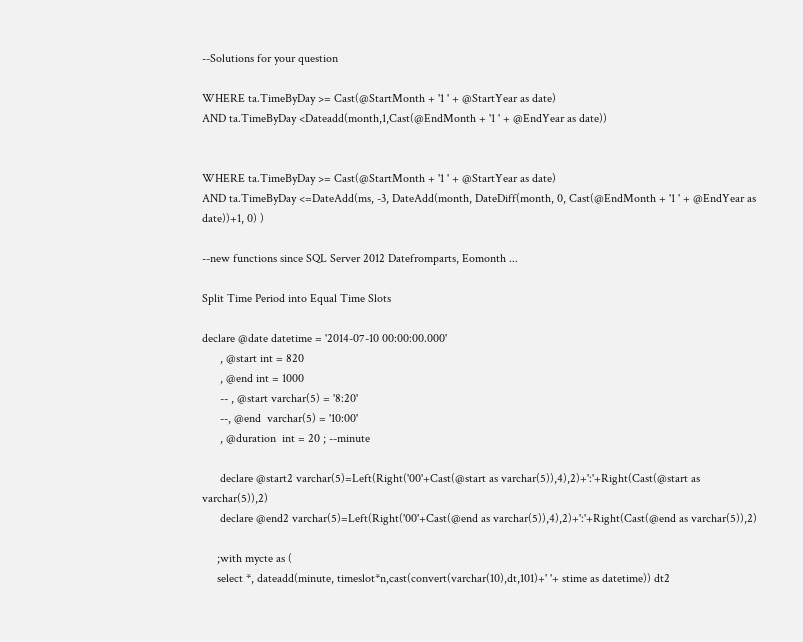--Solutions for your question

WHERE ta.TimeByDay >= Cast(@StartMonth + '1 ' + @StartYear as date)
AND ta.TimeByDay <Dateadd(month,1,Cast(@EndMonth + '1 ' + @EndYear as date))


WHERE ta.TimeByDay >= Cast(@StartMonth + '1 ' + @StartYear as date)
AND ta.TimeByDay <=DateAdd(ms, -3, DateAdd(month, DateDiff(month, 0, Cast(@EndMonth + '1 ' + @EndYear as date))+1, 0) )

--new functions since SQL Server 2012 Datefromparts, Eomonth ...

Split Time Period into Equal Time Slots

declare @date datetime = '2014-07-10 00:00:00.000'
      , @start int = 820
      , @end int = 1000
      -- , @start varchar(5) = '8:20'
      --, @end  varchar(5) = '10:00'
      , @duration  int = 20 ; --minute

      declare @start2 varchar(5)=Left(Right('00'+Cast(@start as varchar(5)),4),2)+':'+Right(Cast(@start as varchar(5)),2)
      declare @end2 varchar(5)=Left(Right('00'+Cast(@end as varchar(5)),4),2)+':'+Right(Cast(@end as varchar(5)),2)

     ;with mycte as (
     select *, dateadd(minute, timeslot*n,cast(convert(varchar(10),dt,101)+' '+ stime as datetime)) dt2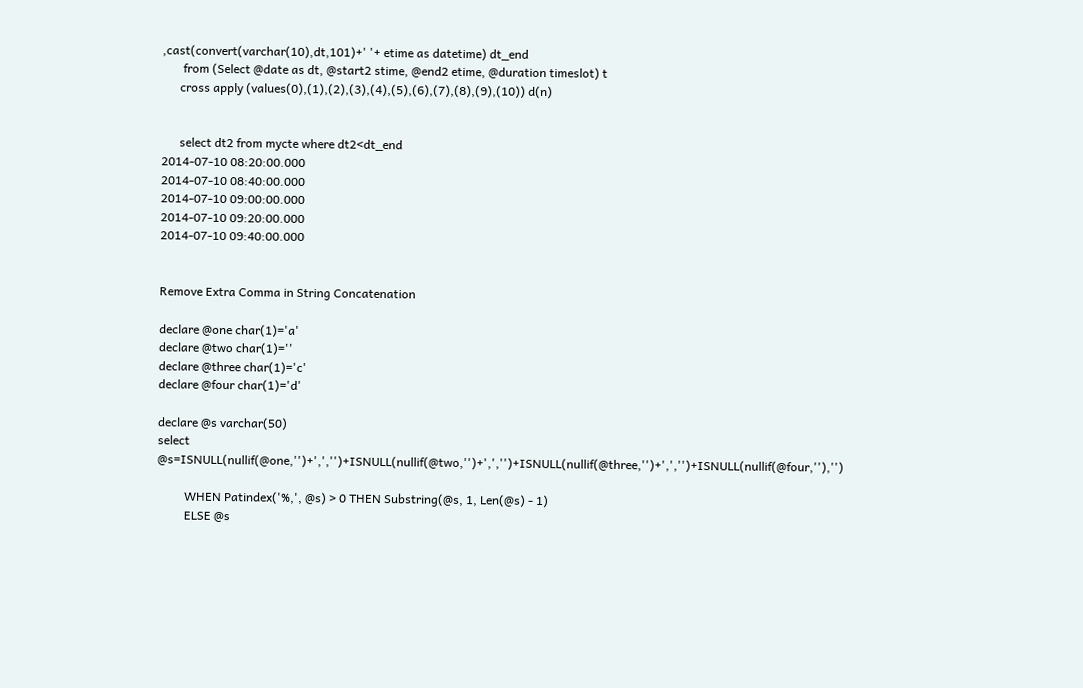,cast(convert(varchar(10),dt,101)+' '+ etime as datetime) dt_end
       from (Select @date as dt, @start2 stime, @end2 etime, @duration timeslot) t
      cross apply (values(0),(1),(2),(3),(4),(5),(6),(7),(8),(9),(10)) d(n)


      select dt2 from mycte where dt2<dt_end
2014-07-10 08:20:00.000
2014-07-10 08:40:00.000
2014-07-10 09:00:00.000
2014-07-10 09:20:00.000
2014-07-10 09:40:00.000


Remove Extra Comma in String Concatenation

declare @one char(1)='a'
declare @two char(1)=''
declare @three char(1)='c'
declare @four char(1)='d'

declare @s varchar(50)
select @s=ISNULL(nullif(@one,'')+',','')+ISNULL(nullif(@two,'')+',','')+ISNULL(nullif(@three,'')+',','')+ISNULL(nullif(@four,''),'')

         WHEN Patindex('%,', @s) > 0 THEN Substring(@s, 1, Len(@s) - 1)
         ELSE @s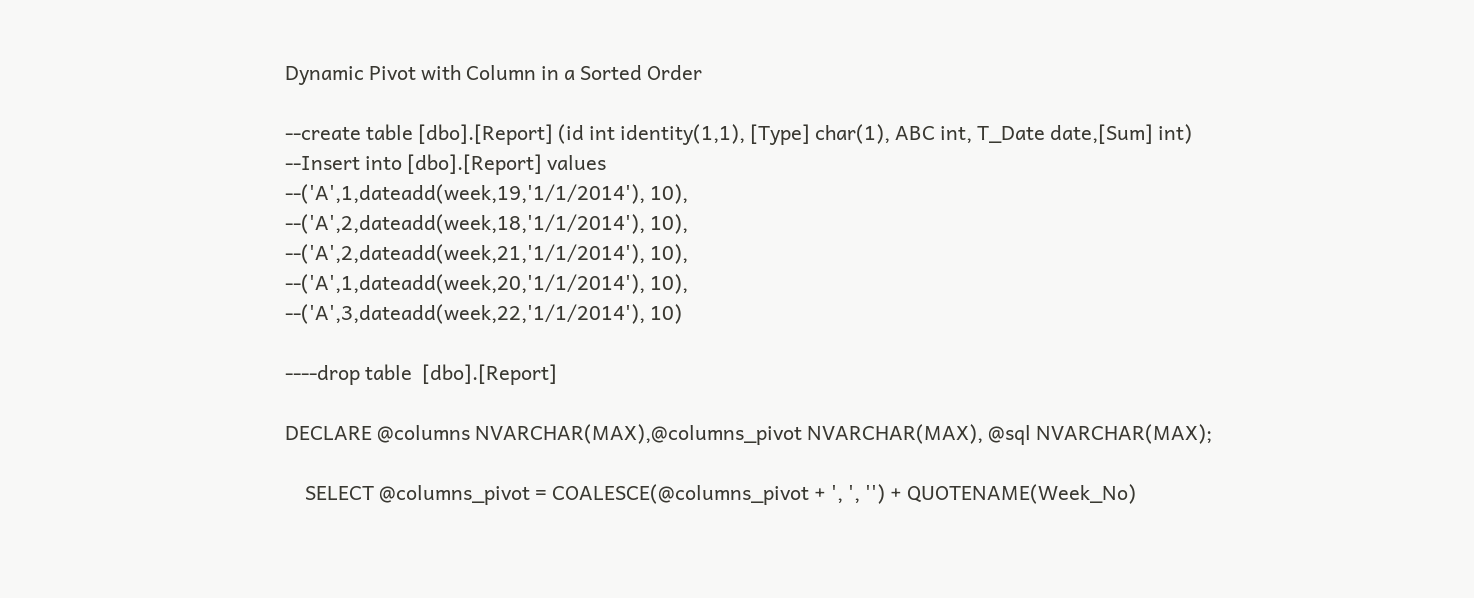Dynamic Pivot with Column in a Sorted Order

--create table [dbo].[Report] (id int identity(1,1), [Type] char(1), ABC int, T_Date date,[Sum] int)
--Insert into [dbo].[Report] values
--('A',1,dateadd(week,19,'1/1/2014'), 10),
--('A',2,dateadd(week,18,'1/1/2014'), 10),
--('A',2,dateadd(week,21,'1/1/2014'), 10),
--('A',1,dateadd(week,20,'1/1/2014'), 10),
--('A',3,dateadd(week,22,'1/1/2014'), 10)

----drop table  [dbo].[Report]

DECLARE @columns NVARCHAR(MAX),@columns_pivot NVARCHAR(MAX), @sql NVARCHAR(MAX);

    SELECT @columns_pivot = COALESCE(@columns_pivot + ', ', '') + QUOTENAME(Week_No)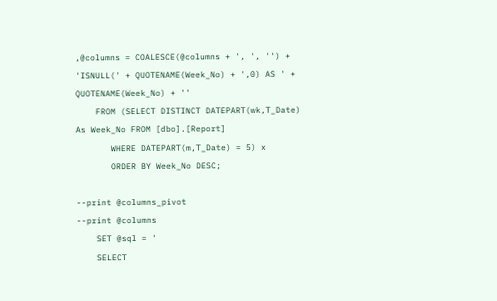,@columns = COALESCE(@columns + ', ', '') + 'ISNULL(' + QUOTENAME(Week_No) + ',0) AS ' + QUOTENAME(Week_No) + ''
    FROM (SELECT DISTINCT DATEPART(wk,T_Date) As Week_No FROM [dbo].[Report]
       WHERE DATEPART(m,T_Date) = 5) x
       ORDER BY Week_No DESC;

--print @columns_pivot
--print @columns
    SET @sql = '
    SELECT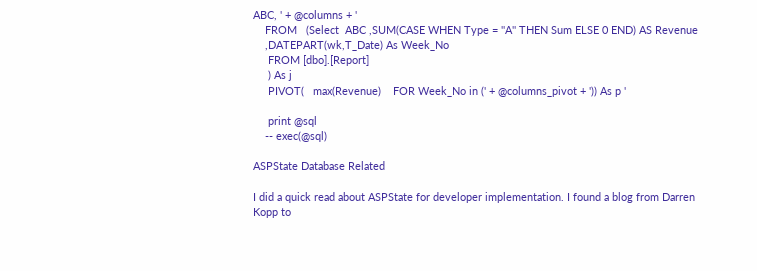ABC, ' + @columns + '
    FROM   (Select  ABC ,SUM(CASE WHEN Type = ''A'' THEN Sum ELSE 0 END) AS Revenue
    ,DATEPART(wk,T_Date) As Week_No
     FROM [dbo].[Report]
     ) As j
     PIVOT(   max(Revenue)    FOR Week_No in (' + @columns_pivot + ')) As p '

     print @sql
    -- exec(@sql)

ASPState Database Related

I did a quick read about ASPState for developer implementation. I found a blog from Darren Kopp to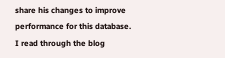share his changes to improve performance for this database.
I read through the blog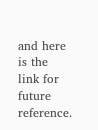and here is the link for future reference.